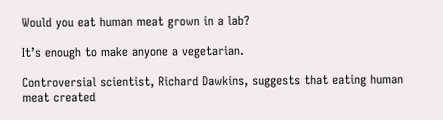Would you eat human meat grown in a lab?

It’s enough to make anyone a vegetarian.

Controversial scientist, Richard Dawkins, suggests that eating human meat created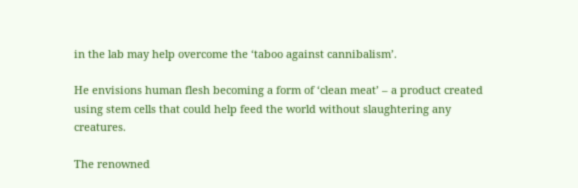in the lab may help overcome the ‘taboo against cannibalism’.

He envisions human flesh becoming a form of ‘clean meat’ – a product created using stem cells that could help feed the world without slaughtering any creatures.

The renowned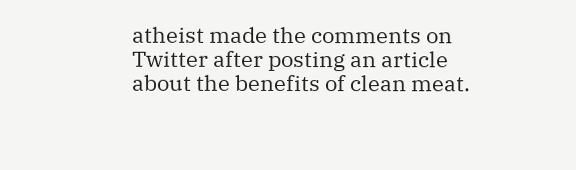atheist made the comments on Twitter after posting an article about the benefits of clean meat.